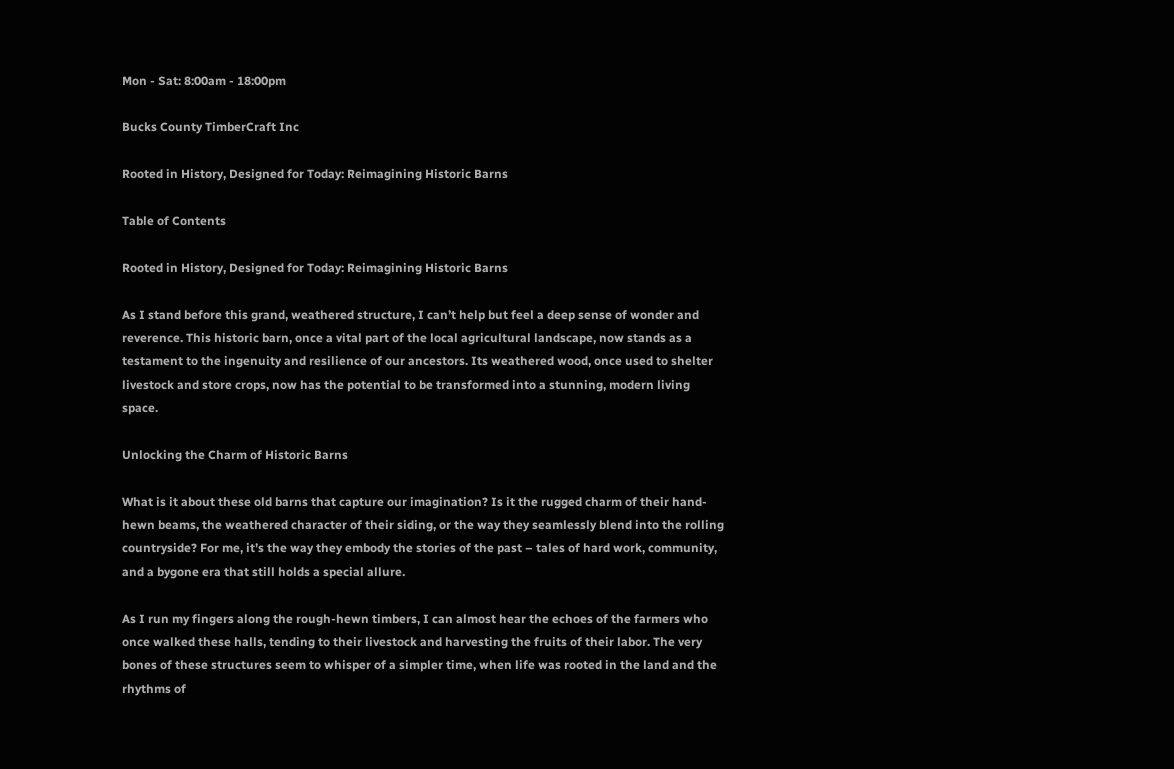Mon - Sat: 8:00am - 18:00pm

Bucks County TimberCraft Inc

Rooted in History, Designed for Today: Reimagining Historic Barns

Table of Contents

Rooted in History, Designed for Today: Reimagining Historic Barns

As I stand before this grand, weathered structure, I can’t help but feel a deep sense of wonder and reverence. This historic barn, once a vital part of the local agricultural landscape, now stands as a testament to the ingenuity and resilience of our ancestors. Its weathered wood, once used to shelter livestock and store crops, now has the potential to be transformed into a stunning, modern living space.

Unlocking the Charm of Historic Barns

What is it about these old barns that capture our imagination? Is it the rugged charm of their hand-hewn beams, the weathered character of their siding, or the way they seamlessly blend into the rolling countryside? For me, it’s the way they embody the stories of the past – tales of hard work, community, and a bygone era that still holds a special allure.

As I run my fingers along the rough-hewn timbers, I can almost hear the echoes of the farmers who once walked these halls, tending to their livestock and harvesting the fruits of their labor. The very bones of these structures seem to whisper of a simpler time, when life was rooted in the land and the rhythms of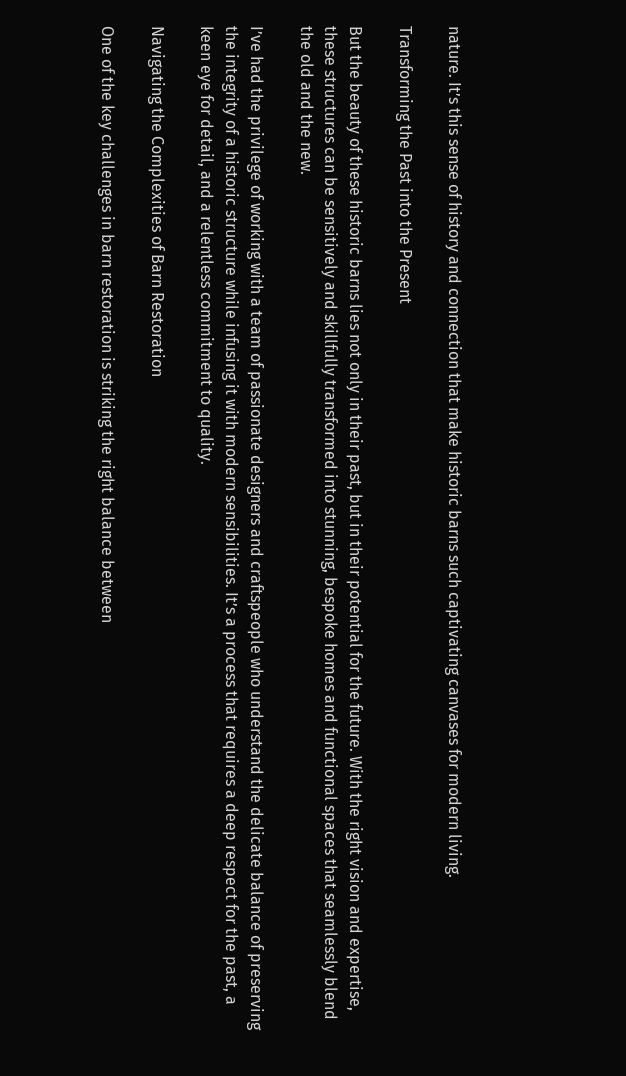nature. It’s this sense of history and connection that make historic barns such captivating canvases for modern living.

Transforming the Past into the Present

But the beauty of these historic barns lies not only in their past, but in their potential for the future. With the right vision and expertise, these structures can be sensitively and skillfully transformed into stunning, bespoke homes and functional spaces that seamlessly blend the old and the new.

I’ve had the privilege of working with a team of passionate designers and craftspeople who understand the delicate balance of preserving the integrity of a historic structure while infusing it with modern sensibilities. It’s a process that requires a deep respect for the past, a keen eye for detail, and a relentless commitment to quality.

Navigating the Complexities of Barn Restoration

One of the key challenges in barn restoration is striking the right balance between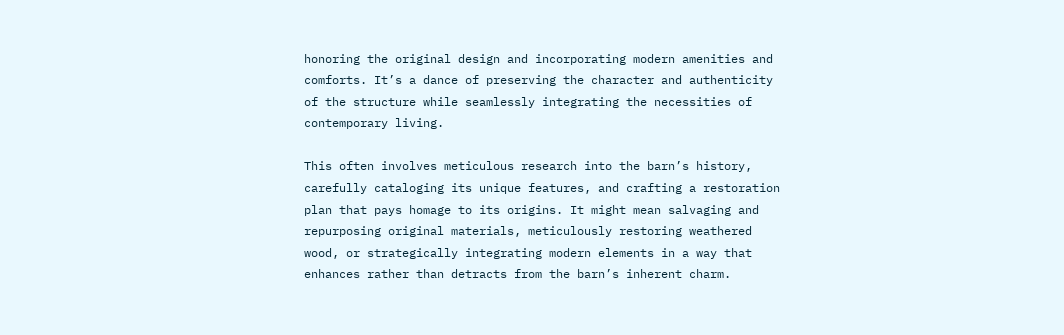honoring the original design and incorporating modern amenities and comforts. It’s a dance of preserving the character and authenticity of the structure while seamlessly integrating the necessities of contemporary living.

This often involves meticulous research into the barn’s history, carefully cataloging its unique features, and crafting a restoration plan that pays homage to its origins. It might mean salvaging and repurposing original materials, meticulously restoring weathered wood, or strategically integrating modern elements in a way that enhances rather than detracts from the barn’s inherent charm.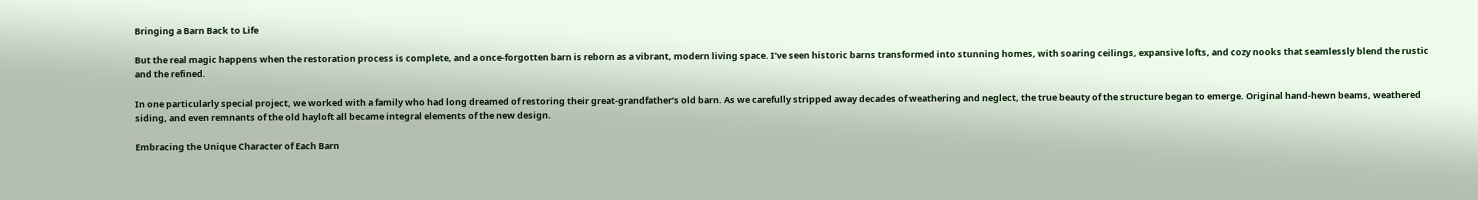Bringing a Barn Back to Life

But the real magic happens when the restoration process is complete, and a once-forgotten barn is reborn as a vibrant, modern living space. I’ve seen historic barns transformed into stunning homes, with soaring ceilings, expansive lofts, and cozy nooks that seamlessly blend the rustic and the refined.

In one particularly special project, we worked with a family who had long dreamed of restoring their great-grandfather’s old barn. As we carefully stripped away decades of weathering and neglect, the true beauty of the structure began to emerge. Original hand-hewn beams, weathered siding, and even remnants of the old hayloft all became integral elements of the new design.

Embracing the Unique Character of Each Barn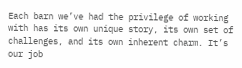Each barn we’ve had the privilege of working with has its own unique story, its own set of challenges, and its own inherent charm. It’s our job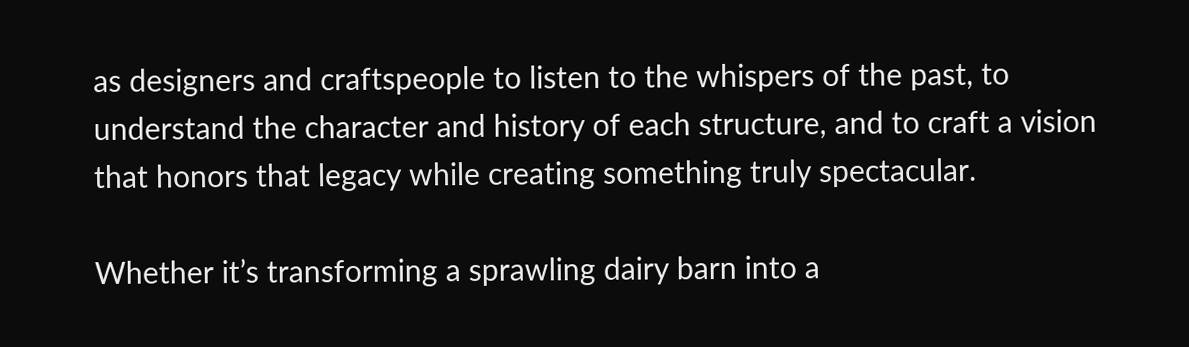as designers and craftspeople to listen to the whispers of the past, to understand the character and history of each structure, and to craft a vision that honors that legacy while creating something truly spectacular.

Whether it’s transforming a sprawling dairy barn into a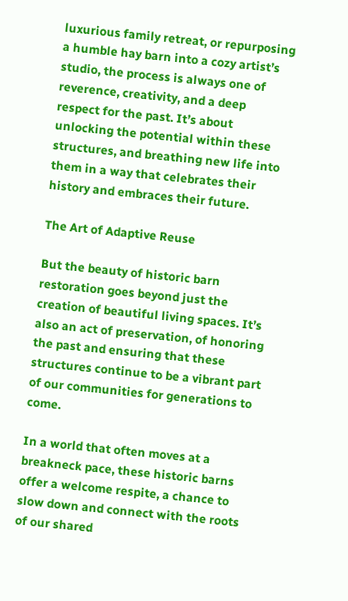luxurious family retreat, or repurposing a humble hay barn into a cozy artist’s studio, the process is always one of reverence, creativity, and a deep respect for the past. It’s about unlocking the potential within these structures, and breathing new life into them in a way that celebrates their history and embraces their future.

The Art of Adaptive Reuse

But the beauty of historic barn restoration goes beyond just the creation of beautiful living spaces. It’s also an act of preservation, of honoring the past and ensuring that these structures continue to be a vibrant part of our communities for generations to come.

In a world that often moves at a breakneck pace, these historic barns offer a welcome respite, a chance to slow down and connect with the roots of our shared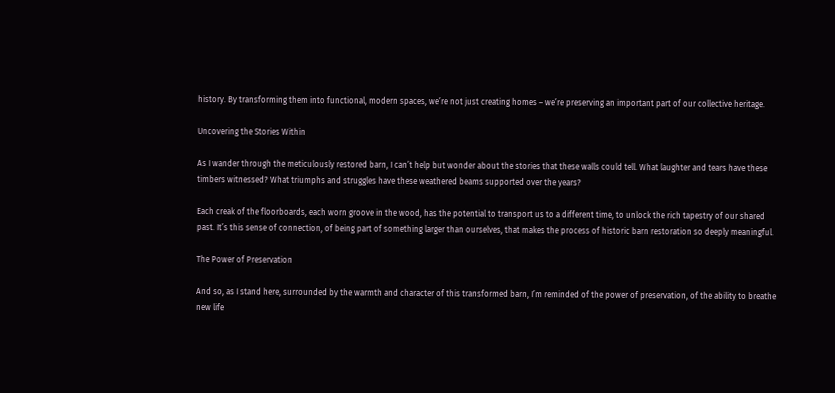history. By transforming them into functional, modern spaces, we’re not just creating homes – we’re preserving an important part of our collective heritage.

Uncovering the Stories Within

As I wander through the meticulously restored barn, I can’t help but wonder about the stories that these walls could tell. What laughter and tears have these timbers witnessed? What triumphs and struggles have these weathered beams supported over the years?

Each creak of the floorboards, each worn groove in the wood, has the potential to transport us to a different time, to unlock the rich tapestry of our shared past. It’s this sense of connection, of being part of something larger than ourselves, that makes the process of historic barn restoration so deeply meaningful.

The Power of Preservation

And so, as I stand here, surrounded by the warmth and character of this transformed barn, I’m reminded of the power of preservation, of the ability to breathe new life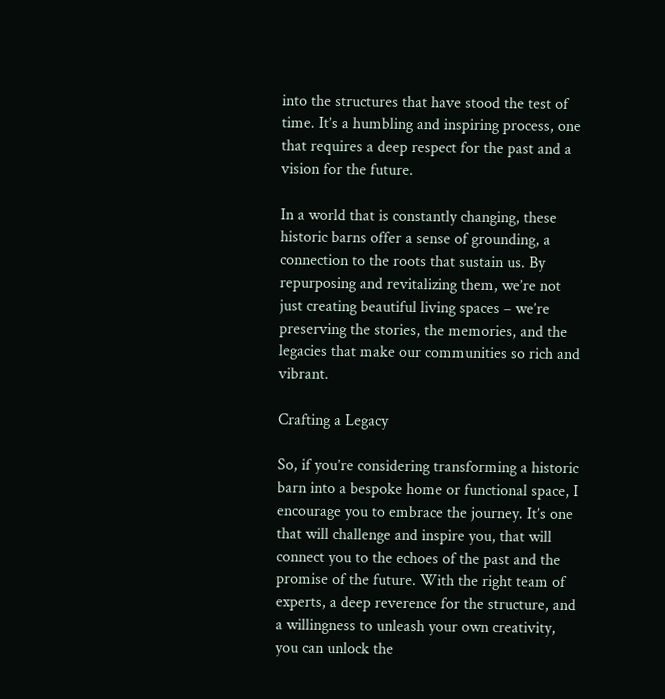into the structures that have stood the test of time. It’s a humbling and inspiring process, one that requires a deep respect for the past and a vision for the future.

In a world that is constantly changing, these historic barns offer a sense of grounding, a connection to the roots that sustain us. By repurposing and revitalizing them, we’re not just creating beautiful living spaces – we’re preserving the stories, the memories, and the legacies that make our communities so rich and vibrant.

Crafting a Legacy

So, if you’re considering transforming a historic barn into a bespoke home or functional space, I encourage you to embrace the journey. It’s one that will challenge and inspire you, that will connect you to the echoes of the past and the promise of the future. With the right team of experts, a deep reverence for the structure, and a willingness to unleash your own creativity, you can unlock the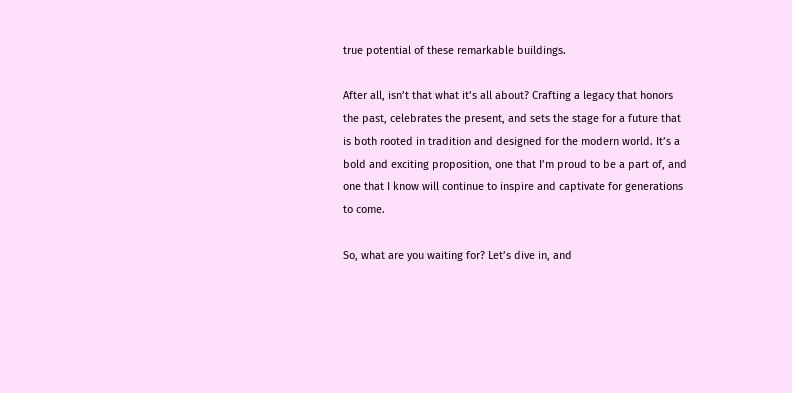true potential of these remarkable buildings.

After all, isn’t that what it’s all about? Crafting a legacy that honors the past, celebrates the present, and sets the stage for a future that is both rooted in tradition and designed for the modern world. It’s a bold and exciting proposition, one that I’m proud to be a part of, and one that I know will continue to inspire and captivate for generations to come.

So, what are you waiting for? Let’s dive in, and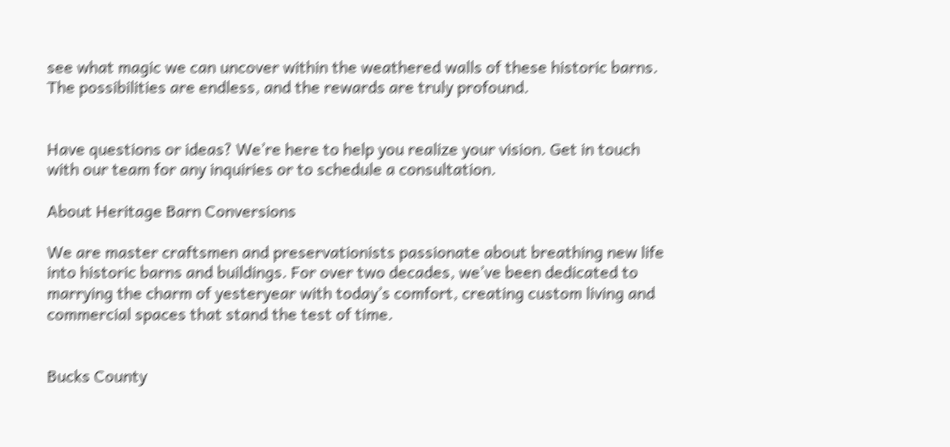see what magic we can uncover within the weathered walls of these historic barns. The possibilities are endless, and the rewards are truly profound.


Have questions or ideas? We’re here to help you realize your vision. Get in touch with our team for any inquiries or to schedule a consultation.

About Heritage Barn Conversions

We are master craftsmen and preservationists passionate about breathing new life into historic barns and buildings. For over two decades, we’ve been dedicated to marrying the charm of yesteryear with today’s comfort, creating custom living and commercial spaces that stand the test of time.


Bucks County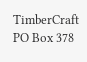TimberCraft
PO Box 378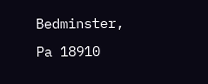Bedminster, Pa 18910